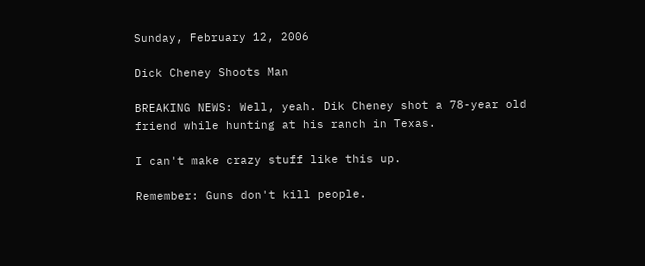Sunday, February 12, 2006

Dick Cheney Shoots Man

BREAKING NEWS: Well, yeah. Dik Cheney shot a 78-year old friend while hunting at his ranch in Texas.

I can't make crazy stuff like this up.

Remember: Guns don't kill people.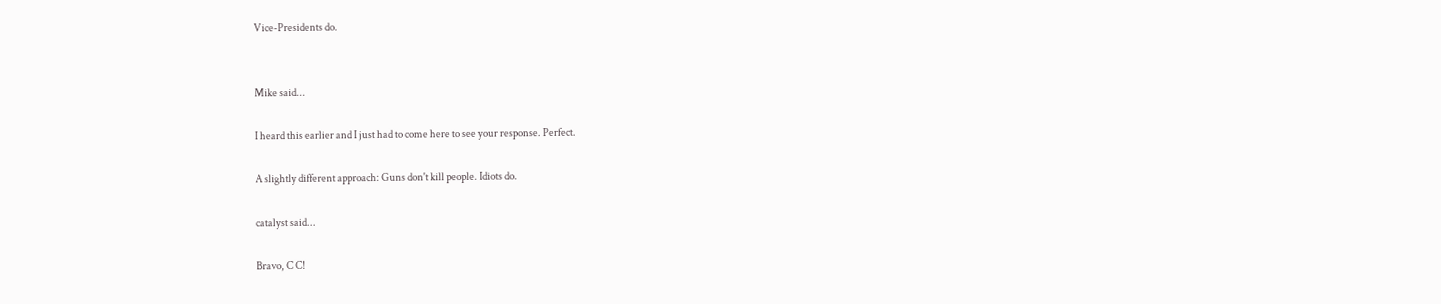Vice-Presidents do.


Mike said...

I heard this earlier and I just had to come here to see your response. Perfect.

A slightly different approach: Guns don't kill people. Idiots do.

catalyst said...

Bravo, C C!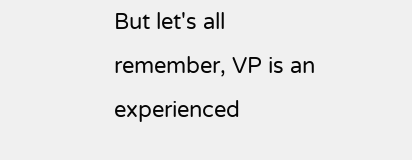But let's all remember, VP is an experienced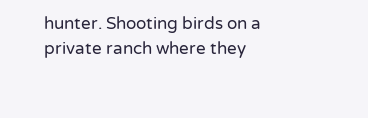hunter. Shooting birds on a private ranch where they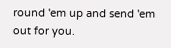round 'em up and send 'em out for you.